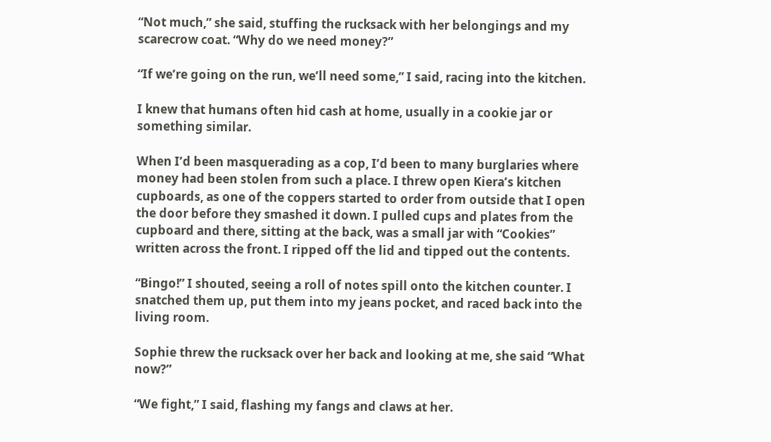“Not much,” she said, stuffing the rucksack with her belongings and my scarecrow coat. “Why do we need money?”

“If we’re going on the run, we’ll need some,” I said, racing into the kitchen.

I knew that humans often hid cash at home, usually in a cookie jar or something similar.

When I’d been masquerading as a cop, I’d been to many burglaries where money had been stolen from such a place. I threw open Kiera’s kitchen cupboards, as one of the coppers started to order from outside that I open the door before they smashed it down. I pulled cups and plates from the cupboard and there, sitting at the back, was a small jar with “Cookies” written across the front. I ripped off the lid and tipped out the contents.

“Bingo!” I shouted, seeing a roll of notes spill onto the kitchen counter. I snatched them up, put them into my jeans pocket, and raced back into the living room.

Sophie threw the rucksack over her back and looking at me, she said “What now?”

“We fight,” I said, flashing my fangs and claws at her.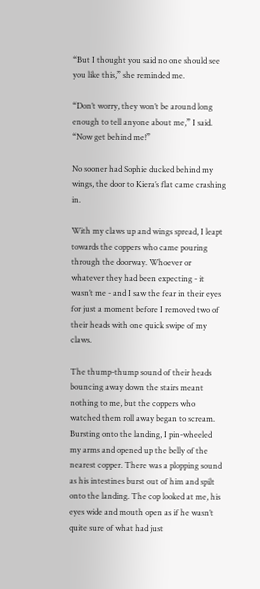“But I thought you said no one should see you like this,” she reminded me.

“Don’t worry, they won’t be around long enough to tell anyone about me,” I said. “Now get behind me!”

No sooner had Sophie ducked behind my wings, the door to Kiera’s flat came crashing in.

With my claws up and wings spread, I leapt towards the coppers who came pouring through the doorway. Whoever or whatever they had been expecting - it wasn’t me - and I saw the fear in their eyes for just a moment before I removed two of their heads with one quick swipe of my claws.

The thump-thump sound of their heads bouncing away down the stairs meant nothing to me, but the coppers who watched them roll away began to scream. Bursting onto the landing, I pin-wheeled my arms and opened up the belly of the nearest copper. There was a plopping sound as his intestines burst out of him and spilt onto the landing. The cop looked at me, his eyes wide and mouth open as if he wasn’t quite sure of what had just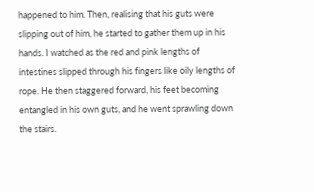happened to him. Then, realising that his guts were slipping out of him, he started to gather them up in his hands. I watched as the red and pink lengths of intestines slipped through his fingers like oily lengths of rope. He then staggered forward, his feet becoming entangled in his own guts, and he went sprawling down the stairs.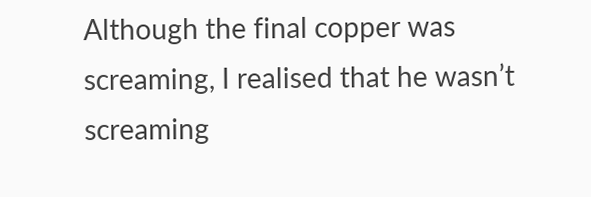Although the final copper was screaming, I realised that he wasn’t screaming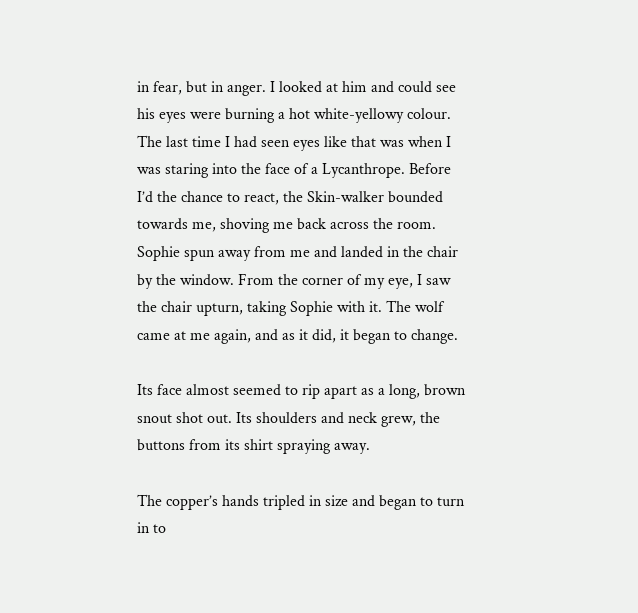in fear, but in anger. I looked at him and could see his eyes were burning a hot white-yellowy colour. The last time I had seen eyes like that was when I was staring into the face of a Lycanthrope. Before I’d the chance to react, the Skin-walker bounded towards me, shoving me back across the room. Sophie spun away from me and landed in the chair by the window. From the corner of my eye, I saw the chair upturn, taking Sophie with it. The wolf came at me again, and as it did, it began to change.

Its face almost seemed to rip apart as a long, brown snout shot out. Its shoulders and neck grew, the buttons from its shirt spraying away.

The copper’s hands tripled in size and began to turn in to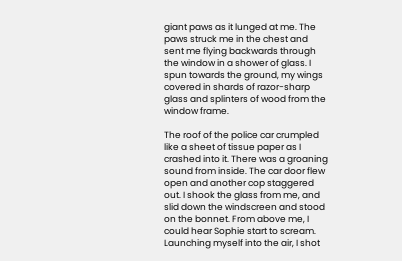giant paws as it lunged at me. The paws struck me in the chest and sent me flying backwards through the window in a shower of glass. I spun towards the ground, my wings covered in shards of razor-sharp glass and splinters of wood from the window frame.

The roof of the police car crumpled like a sheet of tissue paper as I crashed into it. There was a groaning sound from inside. The car door flew open and another cop staggered out. I shook the glass from me, and slid down the windscreen and stood on the bonnet. From above me, I could hear Sophie start to scream. Launching myself into the air, I shot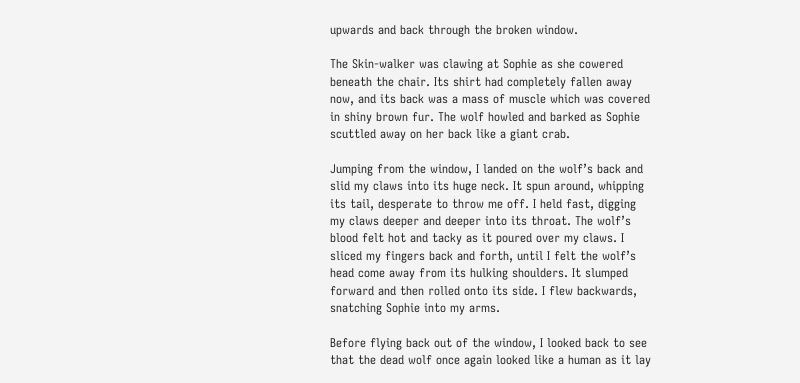upwards and back through the broken window.

The Skin-walker was clawing at Sophie as she cowered beneath the chair. Its shirt had completely fallen away now, and its back was a mass of muscle which was covered in shiny brown fur. The wolf howled and barked as Sophie scuttled away on her back like a giant crab.

Jumping from the window, I landed on the wolf’s back and slid my claws into its huge neck. It spun around, whipping its tail, desperate to throw me off. I held fast, digging my claws deeper and deeper into its throat. The wolf’s blood felt hot and tacky as it poured over my claws. I sliced my fingers back and forth, until I felt the wolf’s head come away from its hulking shoulders. It slumped forward and then rolled onto its side. I flew backwards, snatching Sophie into my arms.

Before flying back out of the window, I looked back to see that the dead wolf once again looked like a human as it lay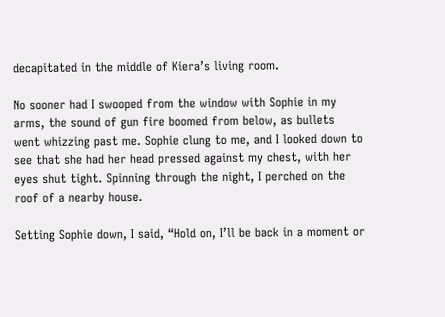decapitated in the middle of Kiera’s living room.

No sooner had I swooped from the window with Sophie in my arms, the sound of gun fire boomed from below, as bullets went whizzing past me. Sophie clung to me, and I looked down to see that she had her head pressed against my chest, with her eyes shut tight. Spinning through the night, I perched on the roof of a nearby house.

Setting Sophie down, I said, “Hold on, I’ll be back in a moment or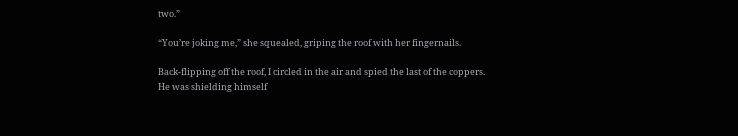two.”

“You’re joking me,” she squealed, griping the roof with her fingernails.

Back-flipping off the roof, I circled in the air and spied the last of the coppers. He was shielding himself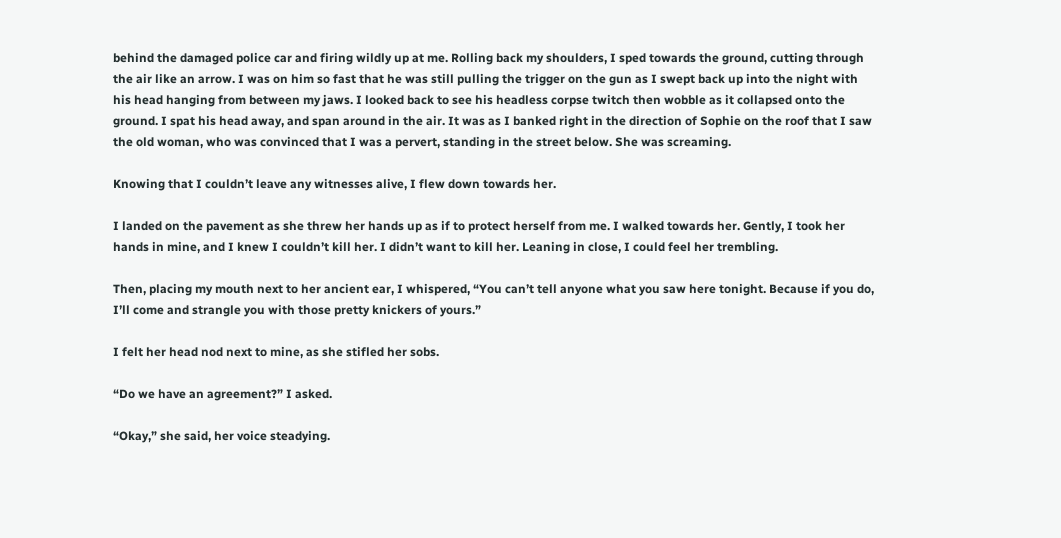behind the damaged police car and firing wildly up at me. Rolling back my shoulders, I sped towards the ground, cutting through the air like an arrow. I was on him so fast that he was still pulling the trigger on the gun as I swept back up into the night with his head hanging from between my jaws. I looked back to see his headless corpse twitch then wobble as it collapsed onto the ground. I spat his head away, and span around in the air. It was as I banked right in the direction of Sophie on the roof that I saw the old woman, who was convinced that I was a pervert, standing in the street below. She was screaming.

Knowing that I couldn’t leave any witnesses alive, I flew down towards her.

I landed on the pavement as she threw her hands up as if to protect herself from me. I walked towards her. Gently, I took her hands in mine, and I knew I couldn’t kill her. I didn’t want to kill her. Leaning in close, I could feel her trembling.

Then, placing my mouth next to her ancient ear, I whispered, “You can’t tell anyone what you saw here tonight. Because if you do, I’ll come and strangle you with those pretty knickers of yours.”

I felt her head nod next to mine, as she stifled her sobs.

“Do we have an agreement?” I asked.

“Okay,” she said, her voice steadying.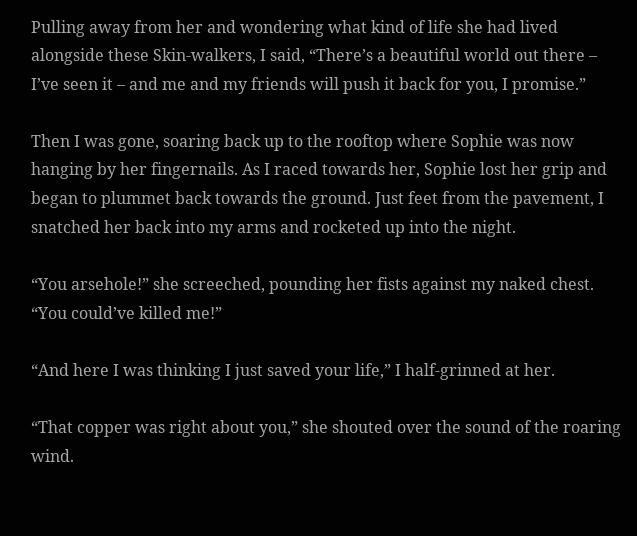Pulling away from her and wondering what kind of life she had lived alongside these Skin-walkers, I said, “There’s a beautiful world out there – I’ve seen it – and me and my friends will push it back for you, I promise.”

Then I was gone, soaring back up to the rooftop where Sophie was now hanging by her fingernails. As I raced towards her, Sophie lost her grip and began to plummet back towards the ground. Just feet from the pavement, I snatched her back into my arms and rocketed up into the night.

“You arsehole!” she screeched, pounding her fists against my naked chest. “You could’ve killed me!”

“And here I was thinking I just saved your life,” I half-grinned at her.

“That copper was right about you,” she shouted over the sound of the roaring wind.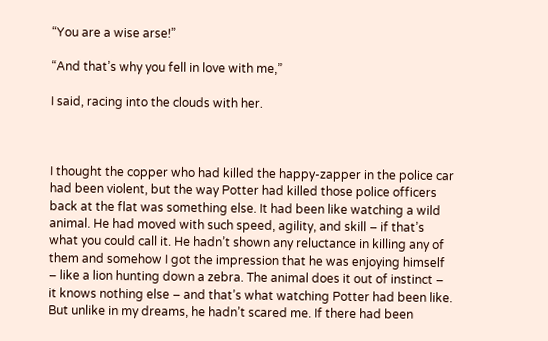“You are a wise arse!”

“And that’s why you fell in love with me,”

I said, racing into the clouds with her.



I thought the copper who had killed the happy-zapper in the police car had been violent, but the way Potter had killed those police officers back at the flat was something else. It had been like watching a wild animal. He had moved with such speed, agility, and skill – if that’s what you could call it. He hadn’t shown any reluctance in killing any of them and somehow I got the impression that he was enjoying himself – like a lion hunting down a zebra. The animal does it out of instinct – it knows nothing else – and that’s what watching Potter had been like. But unlike in my dreams, he hadn’t scared me. If there had been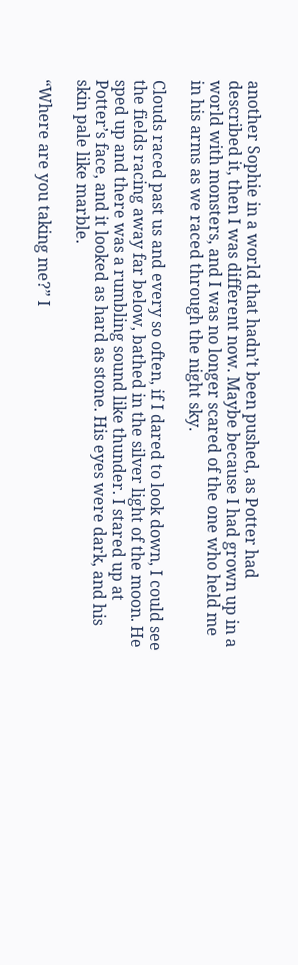another Sophie in a world that hadn’t been pushed, as Potter had described it, then I was different now. Maybe because I had grown up in a world with monsters, and I was no longer scared of the one who held me in his arms as we raced through the night sky.

Clouds raced past us and every so often, if I dared to look down, I could see the fields racing away far below, bathed in the silver light of the moon. He sped up and there was a rumbling sound like thunder. I stared up at Potter’s face, and it looked as hard as stone. His eyes were dark, and his skin pale like marble.

“Where are you taking me?” I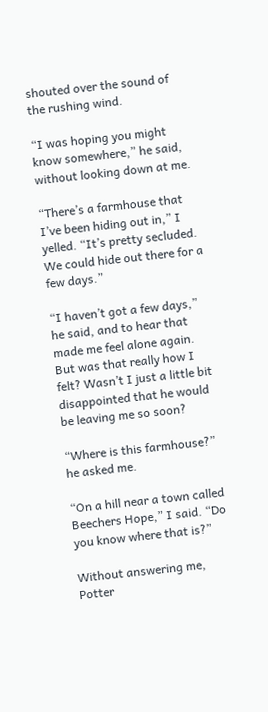shouted over the sound of the rushing wind.

“I was hoping you might know somewhere,” he said, without looking down at me.

“There’s a farmhouse that I’ve been hiding out in,” I yelled. “It’s pretty secluded. We could hide out there for a few days.”

“I haven’t got a few days,” he said, and to hear that made me feel alone again. But was that really how I felt? Wasn’t I just a little bit disappointed that he would be leaving me so soon?

“Where is this farmhouse?” he asked me.

“On a hill near a town called Beechers Hope,” I said. “Do you know where that is?”

Without answering me, Potter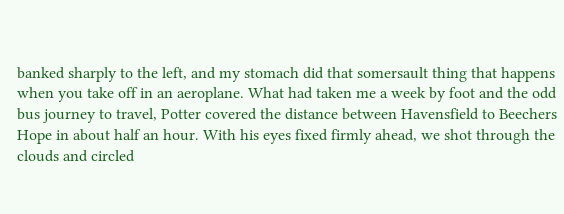banked sharply to the left, and my stomach did that somersault thing that happens when you take off in an aeroplane. What had taken me a week by foot and the odd bus journey to travel, Potter covered the distance between Havensfield to Beechers Hope in about half an hour. With his eyes fixed firmly ahead, we shot through the clouds and circled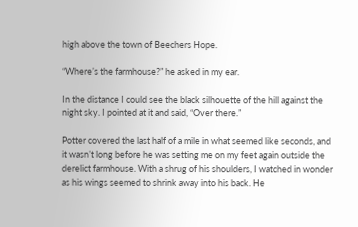high above the town of Beechers Hope.

“Where’s the farmhouse?” he asked in my ear.

In the distance I could see the black silhouette of the hill against the night sky. I pointed at it and said, “Over there.”

Potter covered the last half of a mile in what seemed like seconds, and it wasn’t long before he was setting me on my feet again outside the derelict farmhouse. With a shrug of his shoulders, I watched in wonder as his wings seemed to shrink away into his back. He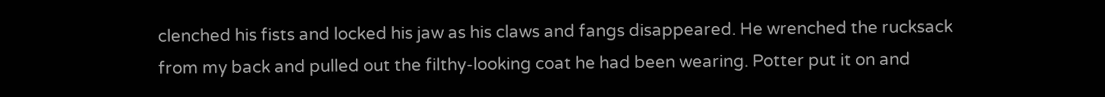clenched his fists and locked his jaw as his claws and fangs disappeared. He wrenched the rucksack from my back and pulled out the filthy-looking coat he had been wearing. Potter put it on and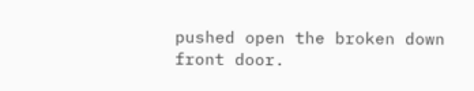pushed open the broken down front door.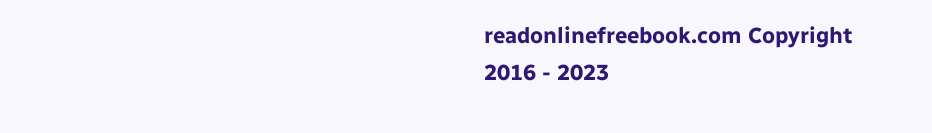readonlinefreebook.com Copyright 2016 - 2023